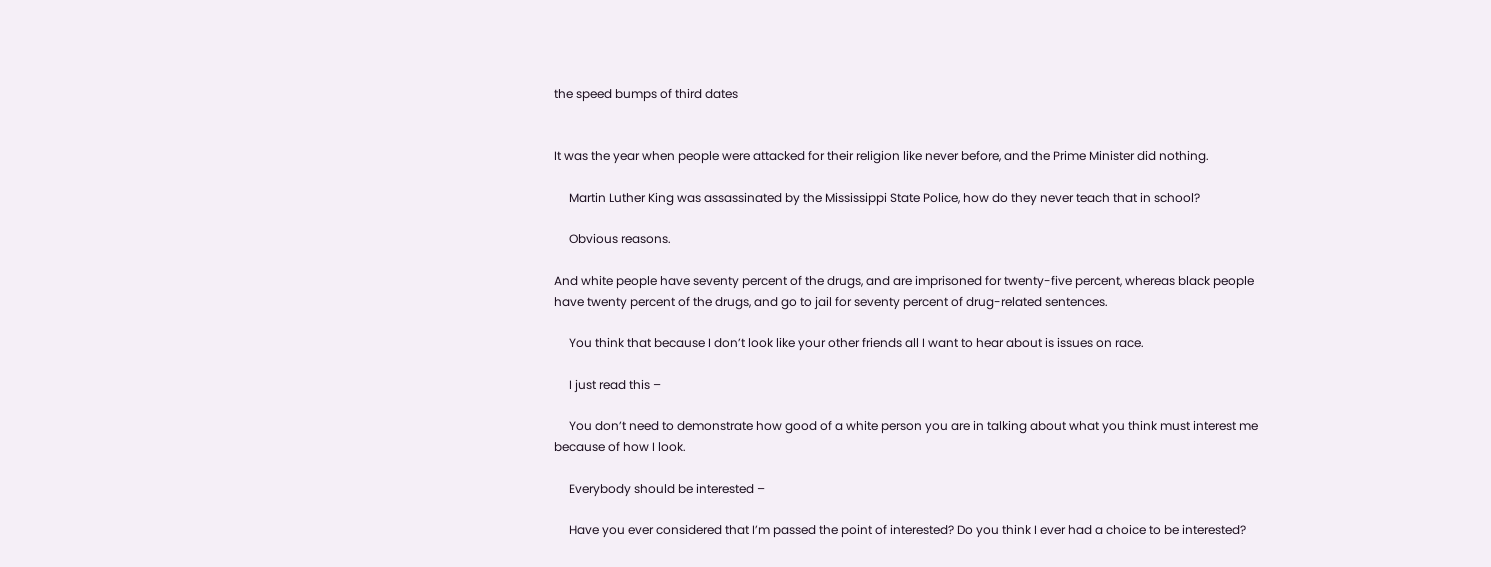the speed bumps of third dates


It was the year when people were attacked for their religion like never before, and the Prime Minister did nothing.

     Martin Luther King was assassinated by the Mississippi State Police, how do they never teach that in school?

     Obvious reasons.

And white people have seventy percent of the drugs, and are imprisoned for twenty-five percent, whereas black people have twenty percent of the drugs, and go to jail for seventy percent of drug-related sentences.

     You think that because I don’t look like your other friends all I want to hear about is issues on race.

     I just read this –

     You don’t need to demonstrate how good of a white person you are in talking about what you think must interest me because of how I look.

     Everybody should be interested –

     Have you ever considered that I’m passed the point of interested? Do you think I ever had a choice to be interested?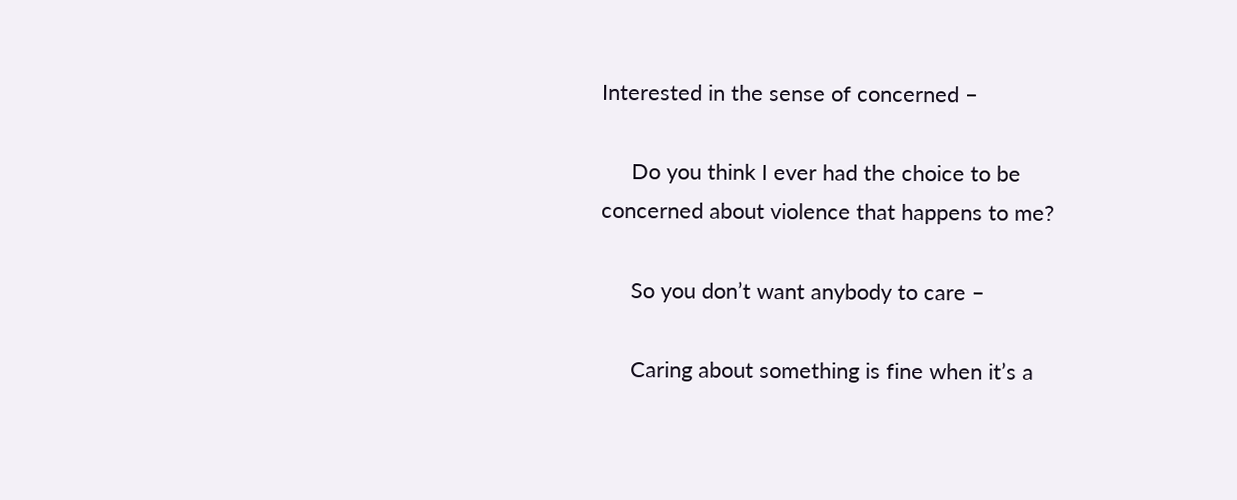Interested in the sense of concerned –

     Do you think I ever had the choice to be concerned about violence that happens to me?

     So you don’t want anybody to care –

     Caring about something is fine when it’s a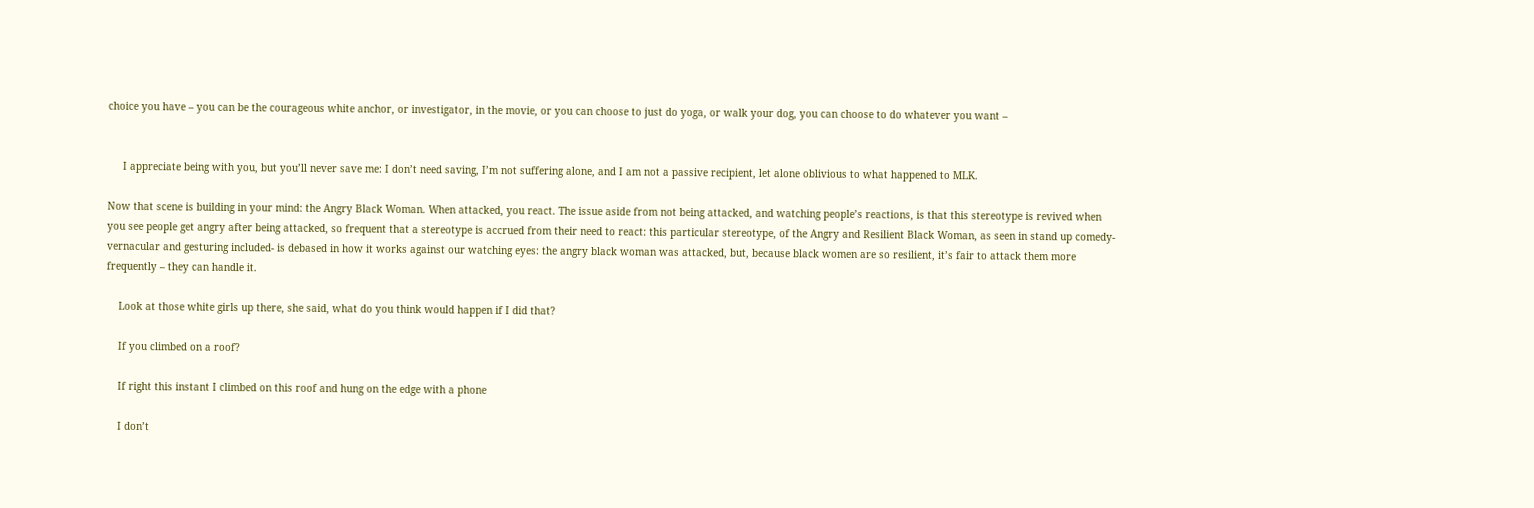choice you have – you can be the courageous white anchor, or investigator, in the movie, or you can choose to just do yoga, or walk your dog, you can choose to do whatever you want –


     I appreciate being with you, but you’ll never save me: I don’t need saving, I’m not suffering alone, and I am not a passive recipient, let alone oblivious to what happened to MLK.

Now that scene is building in your mind: the Angry Black Woman. When attacked, you react. The issue aside from not being attacked, and watching people’s reactions, is that this stereotype is revived when you see people get angry after being attacked, so frequent that a stereotype is accrued from their need to react: this particular stereotype, of the Angry and Resilient Black Woman, as seen in stand up comedy- vernacular and gesturing included- is debased in how it works against our watching eyes: the angry black woman was attacked, but, because black women are so resilient, it’s fair to attack them more frequently – they can handle it.

    Look at those white girls up there, she said, what do you think would happen if I did that?

    If you climbed on a roof?

    If right this instant I climbed on this roof and hung on the edge with a phone

    I don’t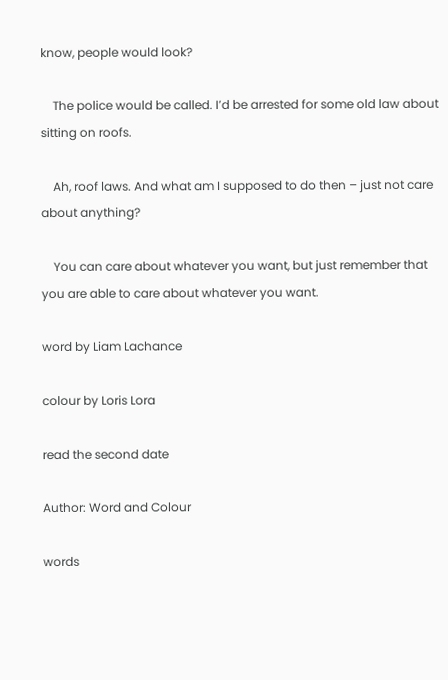know, people would look?

    The police would be called. I’d be arrested for some old law about sitting on roofs.

    Ah, roof laws. And what am I supposed to do then – just not care about anything?

    You can care about whatever you want, but just remember that you are able to care about whatever you want.

word by Liam Lachance

colour by Loris Lora

read the second date

Author: Word and Colour

words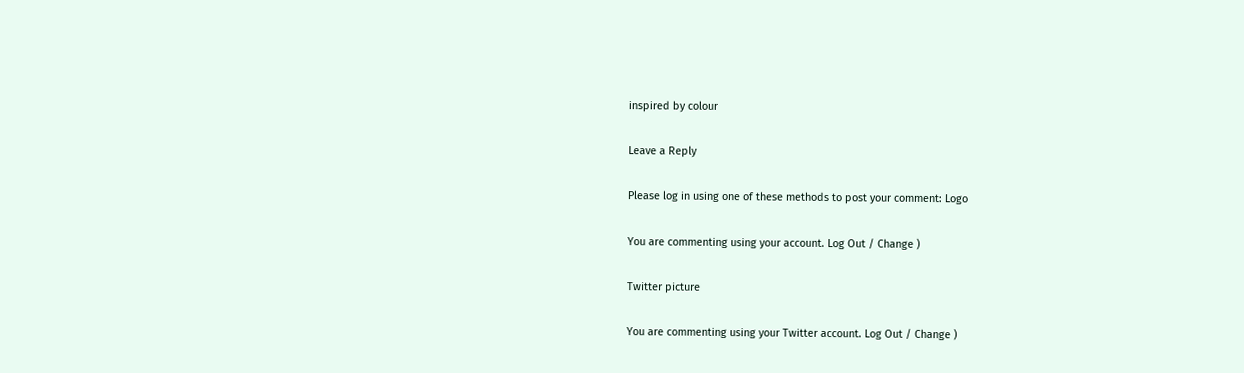inspired by colour

Leave a Reply

Please log in using one of these methods to post your comment: Logo

You are commenting using your account. Log Out / Change )

Twitter picture

You are commenting using your Twitter account. Log Out / Change )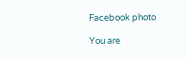Facebook photo

You are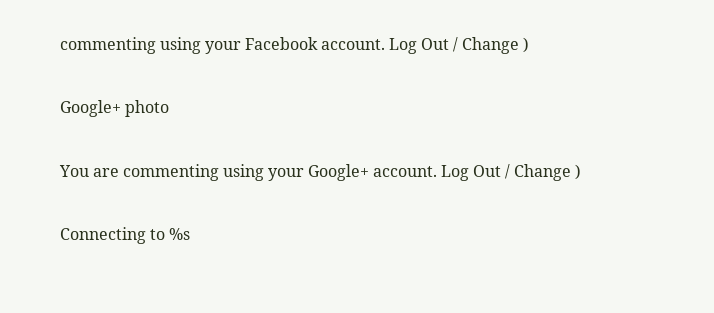commenting using your Facebook account. Log Out / Change )

Google+ photo

You are commenting using your Google+ account. Log Out / Change )

Connecting to %s